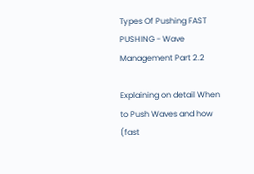Types Of Pushing FAST PUSHING - Wave Management Part 2.2

Explaining on detail When to Push Waves and how (fast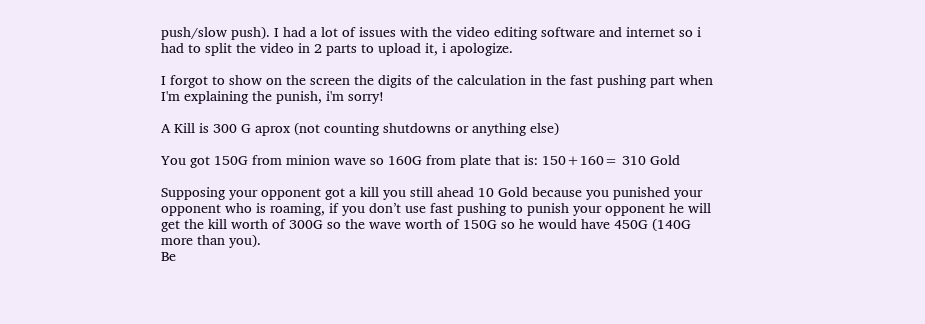push/slow push). I had a lot of issues with the video editing software and internet so i had to split the video in 2 parts to upload it, i apologize.

I forgot to show on the screen the digits of the calculation in the fast pushing part when I'm explaining the punish, i'm sorry!

A Kill is 300 G aprox (not counting shutdowns or anything else)

You got 150G from minion wave so 160G from plate that is: 150+160= 310 Gold

Supposing your opponent got a kill you still ahead 10 Gold because you punished your opponent who is roaming, if you don’t use fast pushing to punish your opponent he will get the kill worth of 300G so the wave worth of 150G so he would have 450G (140G more than you).
Be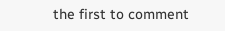the first to comment